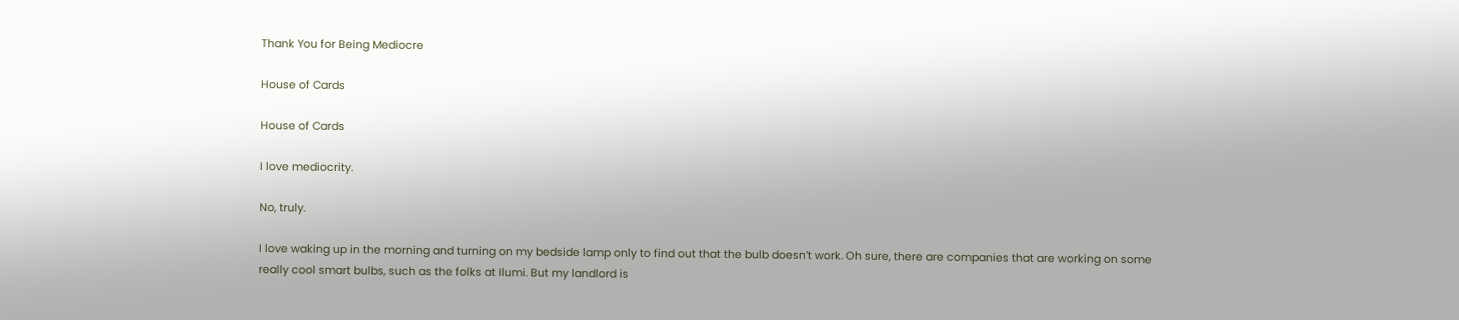Thank You for Being Mediocre

House of Cards

House of Cards

I love mediocrity.

No, truly.

I love waking up in the morning and turning on my bedside lamp only to find out that the bulb doesn’t work. Oh sure, there are companies that are working on some really cool smart bulbs, such as the folks at Ilumi. But my landlord is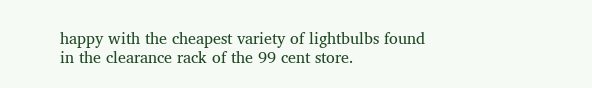happy with the cheapest variety of lightbulbs found in the clearance rack of the 99 cent store.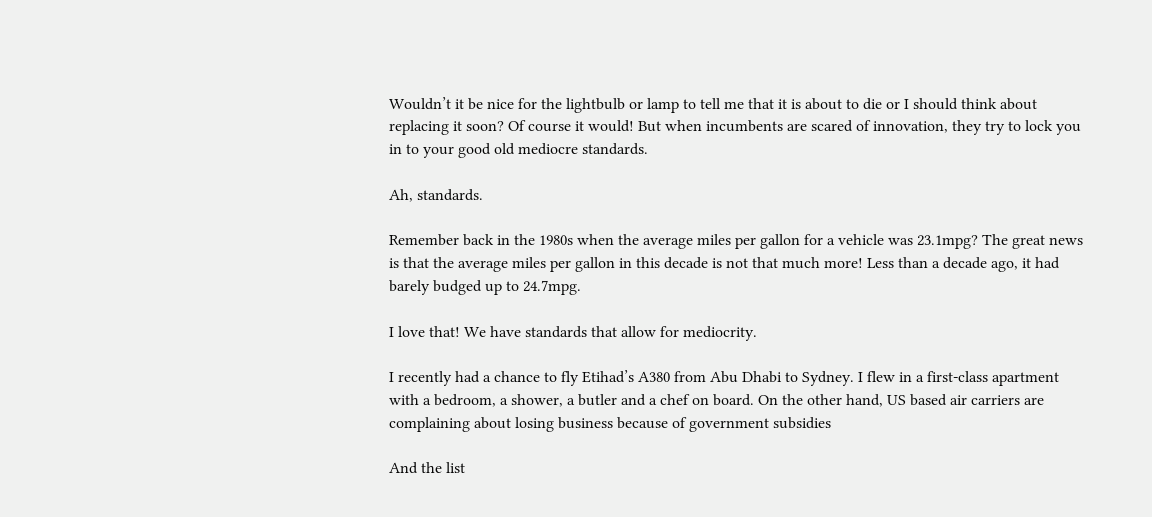Wouldn’t it be nice for the lightbulb or lamp to tell me that it is about to die or I should think about replacing it soon? Of course it would! But when incumbents are scared of innovation, they try to lock you in to your good old mediocre standards.

Ah, standards.

Remember back in the 1980s when the average miles per gallon for a vehicle was 23.1mpg? The great news is that the average miles per gallon in this decade is not that much more! Less than a decade ago, it had barely budged up to 24.7mpg.

I love that! We have standards that allow for mediocrity.

I recently had a chance to fly Etihad’s A380 from Abu Dhabi to Sydney. I flew in a first-class apartment with a bedroom, a shower, a butler and a chef on board. On the other hand, US based air carriers are complaining about losing business because of government subsidies

And the list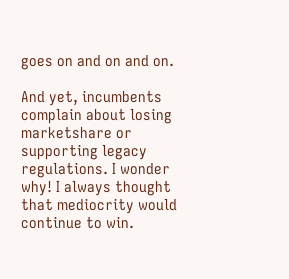goes on and on and on.

And yet, incumbents complain about losing marketshare or supporting legacy regulations. I wonder why! I always thought that mediocrity would continue to win.